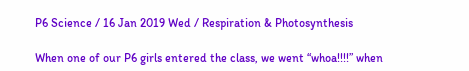P6 Science / 16 Jan 2019 Wed / Respiration & Photosynthesis

When one of our P6 girls entered the class, we went “whoa!!!!” when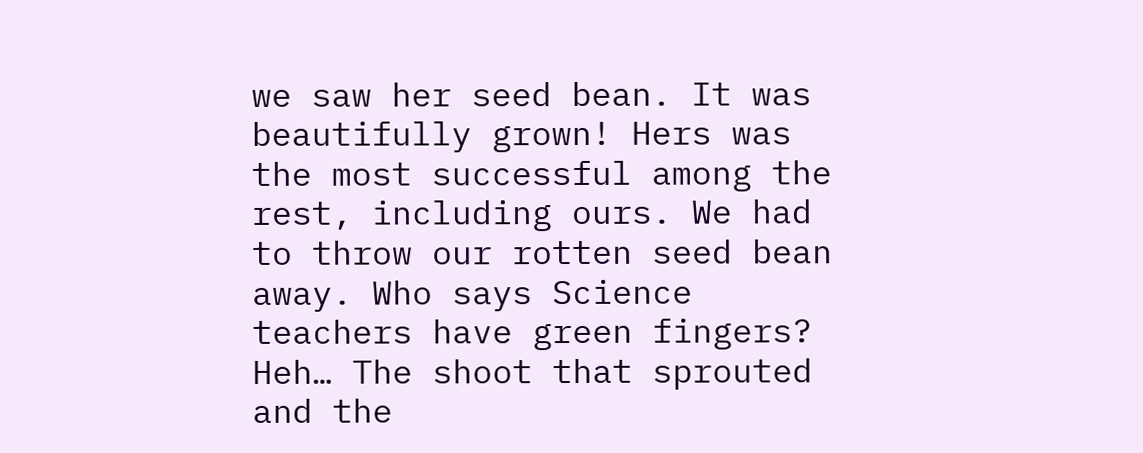we saw her seed bean. It was beautifully grown! Hers was the most successful among the rest, including ours. We had to throw our rotten seed bean away. Who says Science teachers have green fingers? Heh… The shoot that sprouted and the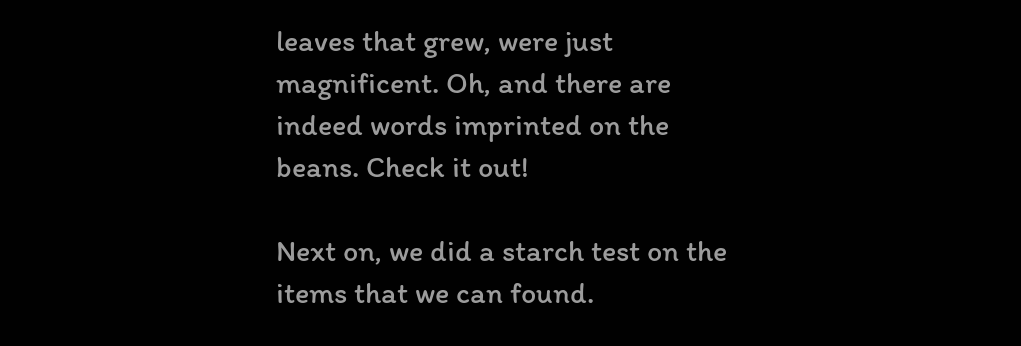leaves that grew, were just magnificent. Oh, and there are indeed words imprinted on the beans. Check it out!

Next on, we did a starch test on the items that we can found.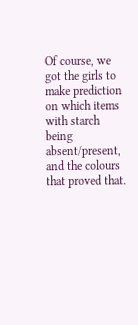Of course, we got the girls to make prediction on which items with starch being absent/present, and the colours that proved that.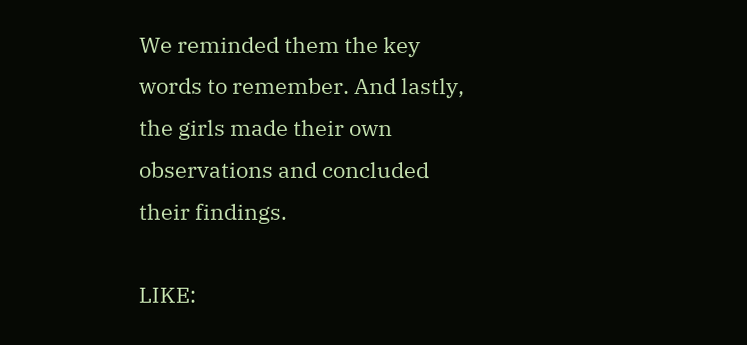We reminded them the key words to remember. And lastly, the girls made their own observations and concluded their findings.

LIKE: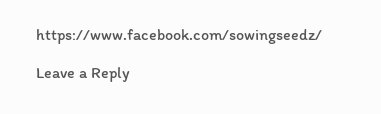https://www.facebook.com/sowingseedz/

Leave a Reply